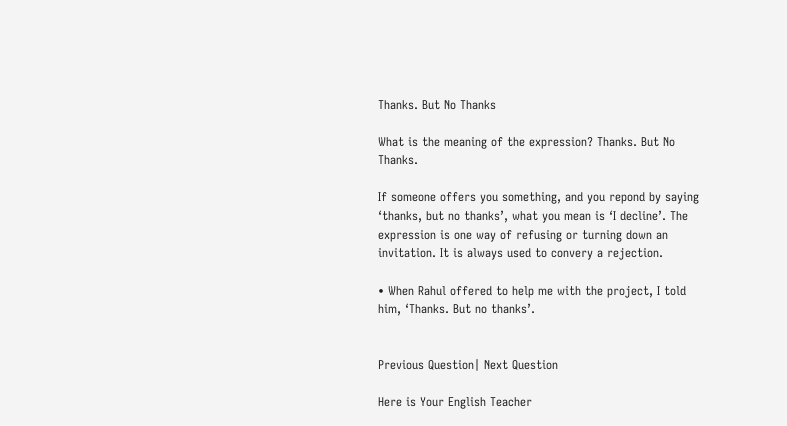Thanks. But No Thanks

What is the meaning of the expression? Thanks. But No Thanks.

If someone offers you something, and you repond by saying ‘thanks, but no thanks’, what you mean is ‘I decline’. The expression is one way of refusing or turning down an invitation. It is always used to convery a rejection.

• When Rahul offered to help me with the project, I told him, ‘Thanks. But no thanks’.


Previous Question| Next Question

Here is Your English Teacher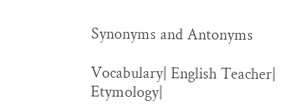Synonyms and Antonyms

Vocabulary| English Teacher| Etymology|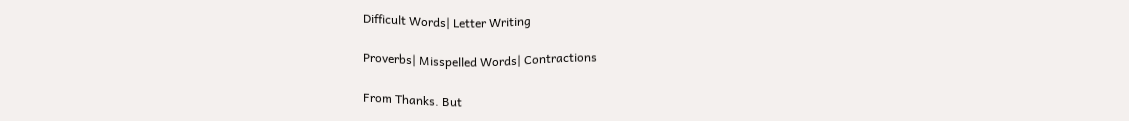Difficult Words| Letter Writing

Proverbs| Misspelled Words| Contractions

From Thanks. But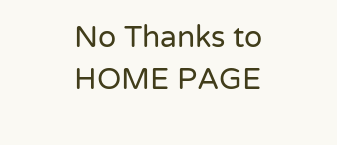No Thanks to HOME PAGE